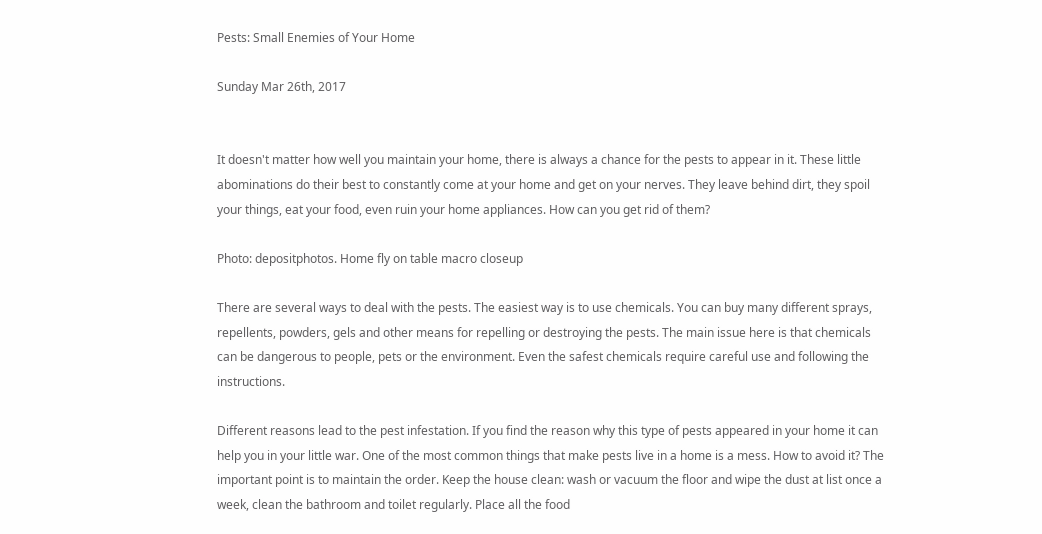Pests: Small Enemies of Your Home

Sunday Mar 26th, 2017


It doesn't matter how well you maintain your home, there is always a chance for the pests to appear in it. These little abominations do their best to constantly come at your home and get on your nerves. They leave behind dirt, they spoil your things, eat your food, even ruin your home appliances. How can you get rid of them?

Photo: depositphotos. Home fly on table macro closeup

There are several ways to deal with the pests. The easiest way is to use chemicals. You can buy many different sprays, repellents, powders, gels and other means for repelling or destroying the pests. The main issue here is that chemicals can be dangerous to people, pets or the environment. Even the safest chemicals require careful use and following the instructions.

Different reasons lead to the pest infestation. If you find the reason why this type of pests appeared in your home it can help you in your little war. One of the most common things that make pests live in a home is a mess. How to avoid it? The important point is to maintain the order. Keep the house clean: wash or vacuum the floor and wipe the dust at list once a week, clean the bathroom and toilet regularly. Place all the food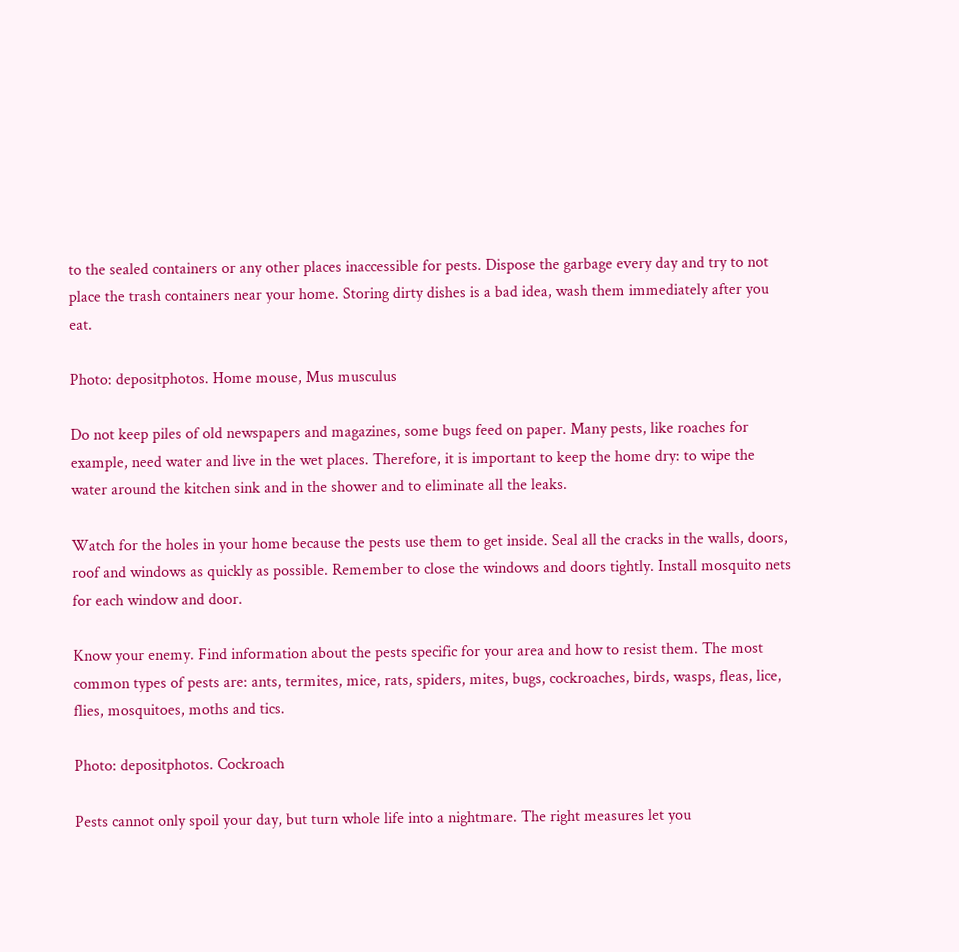to the sealed containers or any other places inaccessible for pests. Dispose the garbage every day and try to not place the trash containers near your home. Storing dirty dishes is a bad idea, wash them immediately after you eat.

Photo: depositphotos. Home mouse, Mus musculus

Do not keep piles of old newspapers and magazines, some bugs feed on paper. Many pests, like roaches for example, need water and live in the wet places. Therefore, it is important to keep the home dry: to wipe the water around the kitchen sink and in the shower and to eliminate all the leaks.

Watch for the holes in your home because the pests use them to get inside. Seal all the cracks in the walls, doors, roof and windows as quickly as possible. Remember to close the windows and doors tightly. Install mosquito nets for each window and door.

Know your enemy. Find information about the pests specific for your area and how to resist them. The most common types of pests are: ants, termites, mice, rats, spiders, mites, bugs, cockroaches, birds, wasps, fleas, lice, flies, mosquitoes, moths and tics.

Photo: depositphotos. Cockroach

Pests cannot only spoil your day, but turn whole life into a nightmare. The right measures let you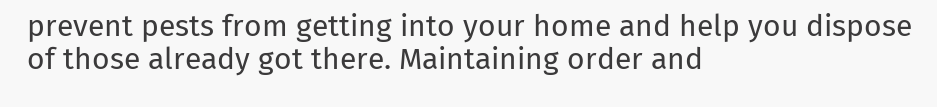prevent pests from getting into your home and help you dispose of those already got there. Maintaining order and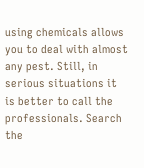using chemicals allows you to deal with almost any pest. Still, in serious situations it is better to call the professionals. Search the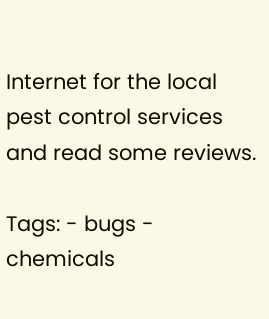Internet for the local pest control services and read some reviews.

Tags: - bugs - chemicals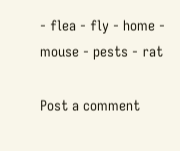- flea - fly - home - mouse - pests - rat

Post a comment